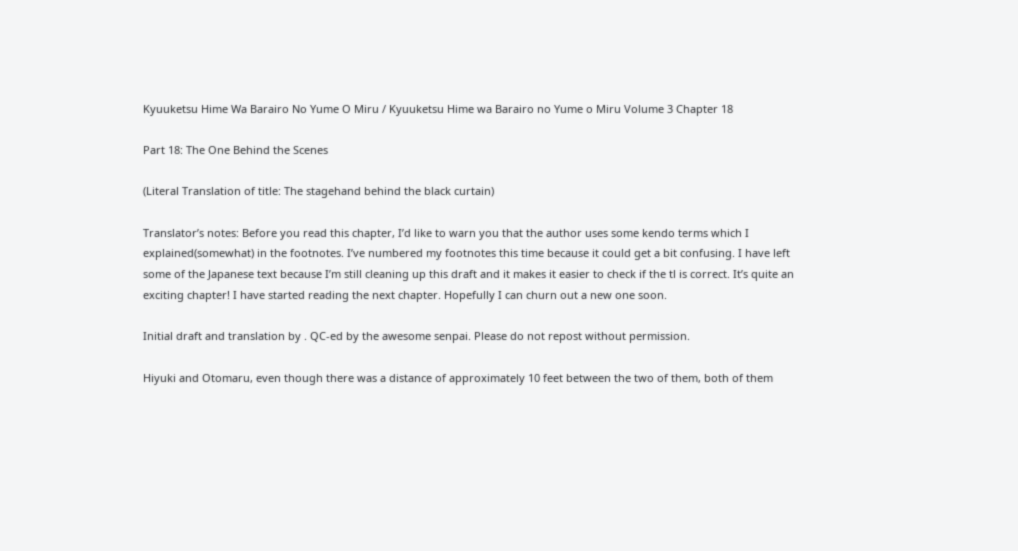Kyuuketsu Hime Wa Barairo No Yume O Miru / Kyuuketsu Hime wa Barairo no Yume o Miru Volume 3 Chapter 18

Part 18: The One Behind the Scenes

(Literal Translation of title: The stagehand behind the black curtain)

Translator’s notes: Before you read this chapter, I’d like to warn you that the author uses some kendo terms which I explained(somewhat) in the footnotes. I’ve numbered my footnotes this time because it could get a bit confusing. I have left some of the Japanese text because I’m still cleaning up this draft and it makes it easier to check if the tl is correct. It’s quite an exciting chapter! I have started reading the next chapter. Hopefully I can churn out a new one soon.

Initial draft and translation by . QC-ed by the awesome senpai. Please do not repost without permission.

Hiyuki and Otomaru, even though there was a distance of approximately 10 feet between the two of them, both of them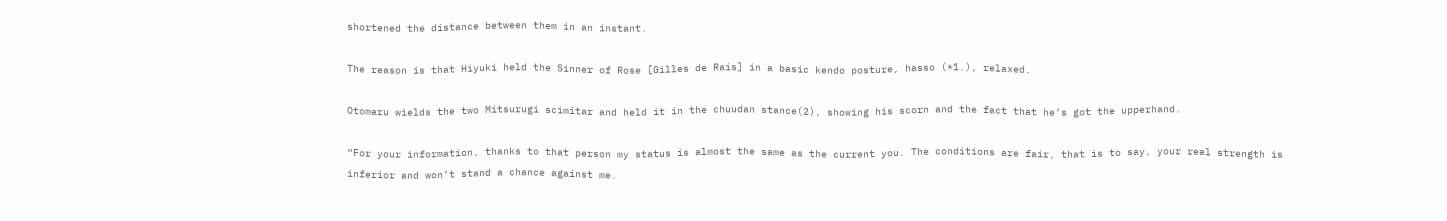shortened the distance between them in an instant.

The reason is that Hiyuki held the Sinner of Rose [Gilles de Rais] in a basic kendo posture, hasso (*1.), relaxed.

Otomaru wields the two Mitsurugi scimitar and held it in the chuudan stance(2), showing his scorn and the fact that he’s got the upperhand.

“For your information, thanks to that person my status is almost the same as the current you. The conditions are fair, that is to say, your real strength is inferior and won’t stand a chance against me.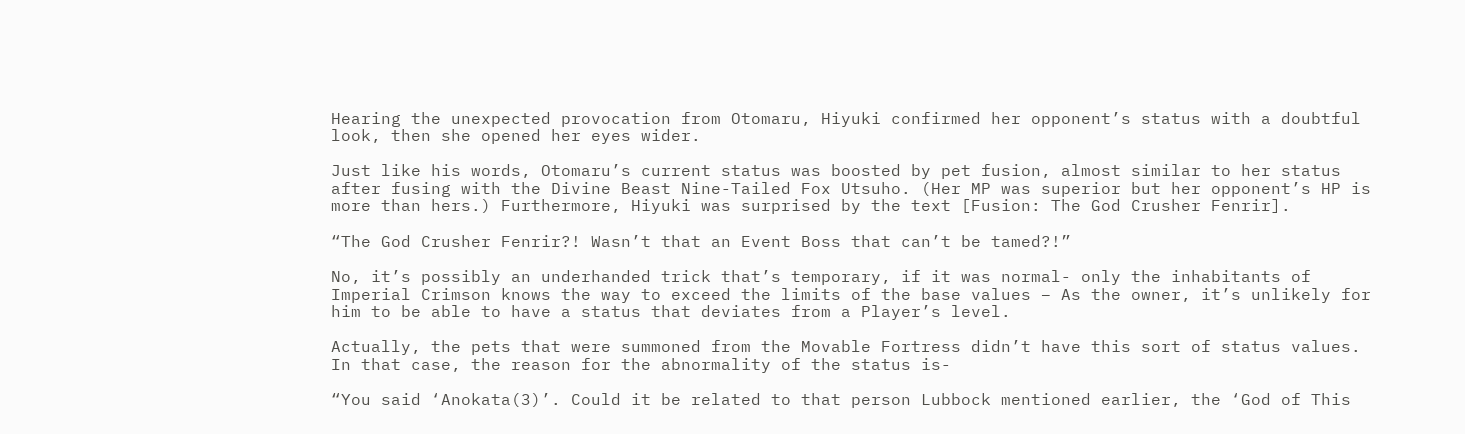Hearing the unexpected provocation from Otomaru, Hiyuki confirmed her opponent’s status with a doubtful look, then she opened her eyes wider.

Just like his words, Otomaru’s current status was boosted by pet fusion, almost similar to her status after fusing with the Divine Beast Nine-Tailed Fox Utsuho. (Her MP was superior but her opponent’s HP is more than hers.) Furthermore, Hiyuki was surprised by the text [Fusion: The God Crusher Fenrir].

“The God Crusher Fenrir?! Wasn’t that an Event Boss that can’t be tamed?!”

No, it’s possibly an underhanded trick that’s temporary, if it was normal- only the inhabitants of Imperial Crimson knows the way to exceed the limits of the base values – As the owner, it’s unlikely for him to be able to have a status that deviates from a Player’s level.

Actually, the pets that were summoned from the Movable Fortress didn’t have this sort of status values. In that case, the reason for the abnormality of the status is-

“You said ‘Anokata(3)’. Could it be related to that person Lubbock mentioned earlier, the ‘God of This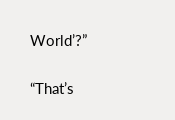World’?”

“That’s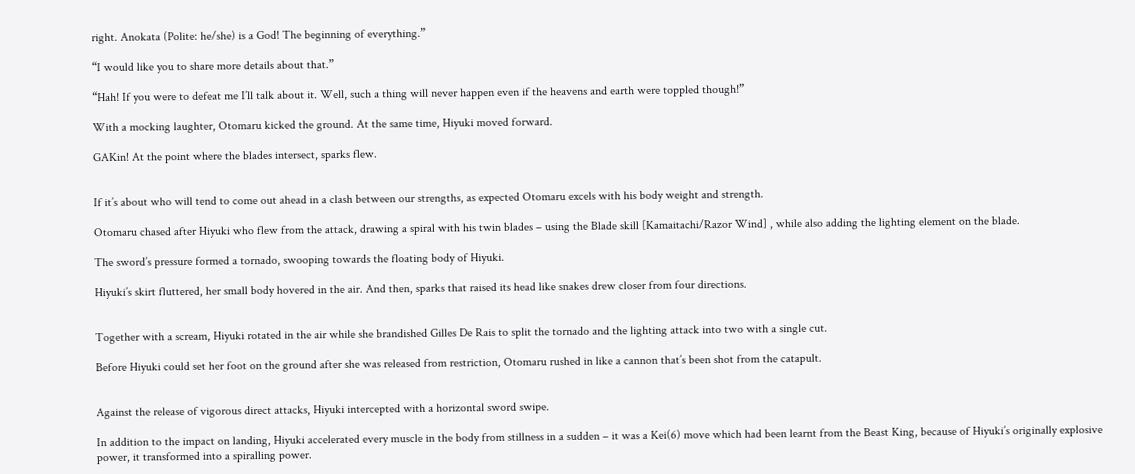right. Anokata (Polite: he/she) is a God! The beginning of everything.”

“I would like you to share more details about that.”

“Hah! If you were to defeat me I’ll talk about it. Well, such a thing will never happen even if the heavens and earth were toppled though!”

With a mocking laughter, Otomaru kicked the ground. At the same time, Hiyuki moved forward.

GAKin! At the point where the blades intersect, sparks flew.


If it’s about who will tend to come out ahead in a clash between our strengths, as expected Otomaru excels with his body weight and strength.

Otomaru chased after Hiyuki who flew from the attack, drawing a spiral with his twin blades – using the Blade skill [Kamaitachi/Razor Wind] , while also adding the lighting element on the blade.

The sword’s pressure formed a tornado, swooping towards the floating body of Hiyuki.

Hiyuki’s skirt fluttered, her small body hovered in the air. And then, sparks that raised its head like snakes drew closer from four directions.


Together with a scream, Hiyuki rotated in the air while she brandished Gilles De Rais to split the tornado and the lighting attack into two with a single cut.

Before Hiyuki could set her foot on the ground after she was released from restriction, Otomaru rushed in like a cannon that’s been shot from the catapult.


Against the release of vigorous direct attacks, Hiyuki intercepted with a horizontal sword swipe.

In addition to the impact on landing, Hiyuki accelerated every muscle in the body from stillness in a sudden – it was a Kei(6) move which had been learnt from the Beast King, because of Hiyuki’s originally explosive power, it transformed into a spiralling power.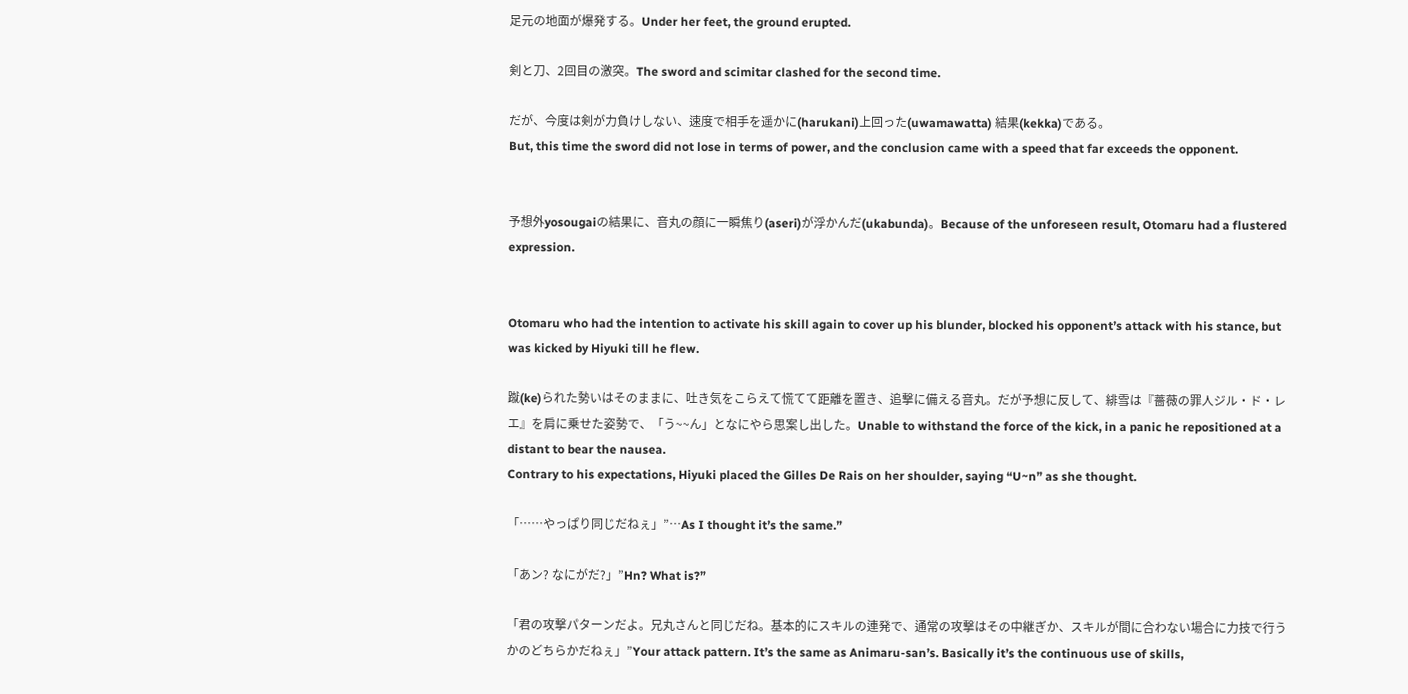足元の地面が爆発する。Under her feet, the ground erupted.

剣と刀、2回目の激突。The sword and scimitar clashed for the second time.

だが、今度は剣が力負けしない、速度で相手を遥かに(harukani)上回った(uwamawatta) 結果(kekka)である。
But, this time the sword did not lose in terms of power, and the conclusion came with a speed that far exceeds the opponent.


予想外yosougaiの結果に、音丸の顔に一瞬焦り(aseri)が浮かんだ(ukabunda)。Because of the unforeseen result, Otomaru had a flustered expression.


Otomaru who had the intention to activate his skill again to cover up his blunder, blocked his opponent’s attack with his stance, but was kicked by Hiyuki till he flew.

蹴(ke)られた勢いはそのままに、吐き気をこらえて慌てて距離を置き、追撃に備える音丸。だが予想に反して、緋雪は『薔薇の罪人ジル・ド・レエ』を肩に乗せた姿勢で、「う~~ん」となにやら思案し出した。Unable to withstand the force of the kick, in a panic he repositioned at a distant to bear the nausea.
Contrary to his expectations, Hiyuki placed the Gilles De Rais on her shoulder, saying “U~n” as she thought.

「……やっぱり同じだねぇ」”…As I thought it’s the same.”

「あン? なにがだ?」”Hn? What is?”

「君の攻撃パターンだよ。兄丸さんと同じだね。基本的にスキルの連発で、通常の攻撃はその中継ぎか、スキルが間に合わない場合に力技で行うかのどちらかだねぇ」”Your attack pattern. It’s the same as Animaru-san’s. Basically it’s the continuous use of skills,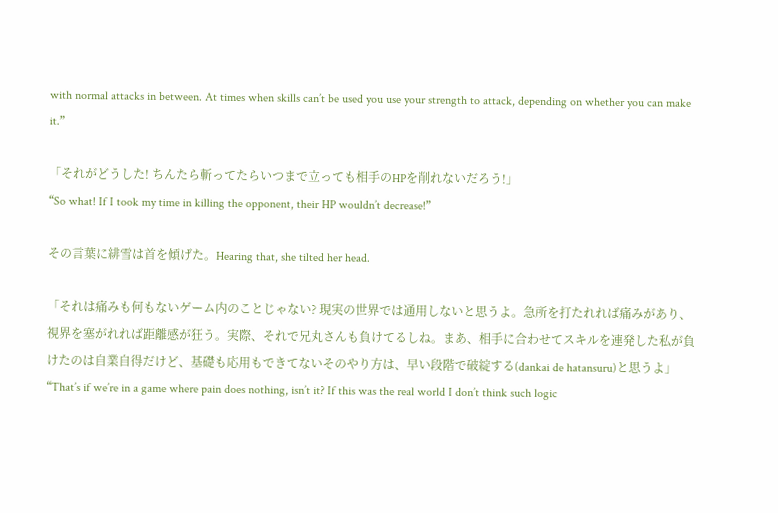with normal attacks in between. At times when skills can’t be used you use your strength to attack, depending on whether you can make it.”

「それがどうした! ちんたら斬ってたらいつまで立っても相手のHPを削れないだろう!」
“So what! If I took my time in killing the opponent, their HP wouldn’t decrease!”

その言葉に緋雪は首を傾げた。Hearing that, she tilted her head.

「それは痛みも何もないゲーム内のことじゃない? 現実の世界では通用しないと思うよ。急所を打たれれば痛みがあり、視界を塞がれれば距離感が狂う。実際、それで兄丸さんも負けてるしね。まあ、相手に合わせてスキルを連発した私が負けたのは自業自得だけど、基礎も応用もできてないそのやり方は、早い段階で破綻する(dankai de hatansuru)と思うよ」
“That’s if we’re in a game where pain does nothing, isn’t it? If this was the real world I don’t think such logic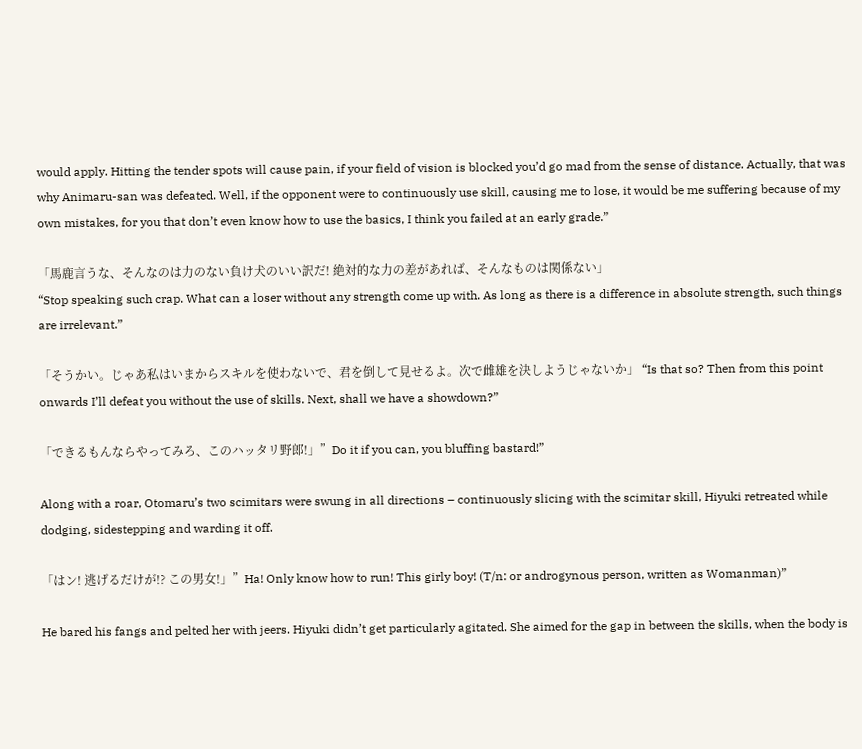would apply. Hitting the tender spots will cause pain, if your field of vision is blocked you’d go mad from the sense of distance. Actually, that was why Animaru-san was defeated. Well, if the opponent were to continuously use skill, causing me to lose, it would be me suffering because of my own mistakes, for you that don’t even know how to use the basics, I think you failed at an early grade.”

「馬鹿言うな、そんなのは力のない負け犬のいい訳だ! 絶対的な力の差があれば、そんなものは関係ない」
“Stop speaking such crap. What can a loser without any strength come up with. As long as there is a difference in absolute strength, such things are irrelevant.”

「そうかい。じゃあ私はいまからスキルを使わないで、君を倒して見せるよ。次で雌雄を決しようじゃないか」 “Is that so? Then from this point onwards I’ll defeat you without the use of skills. Next, shall we have a showdown?”

「できるもんならやってみろ、このハッタリ野郎!」”Do it if you can, you bluffing bastard!”

Along with a roar, Otomaru’s two scimitars were swung in all directions – continuously slicing with the scimitar skill, Hiyuki retreated while dodging, sidestepping and warding it off.

「はン! 逃げるだけが!? この男女!」”Ha! Only know how to run! This girly boy! (T/n: or androgynous person, written as Womanman)”

He bared his fangs and pelted her with jeers. Hiyuki didn’t get particularly agitated. She aimed for the gap in between the skills, when the body is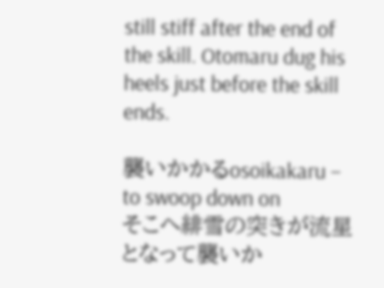still stiff after the end of the skill. Otomaru dug his heels just before the skill ends.

襲いかかるosoikakaru – to swoop down on
そこへ緋雪の突きが流星となって襲いか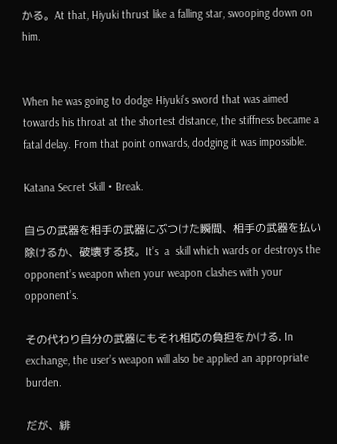かる。At that, Hiyuki thrust like a falling star, swooping down on him.


When he was going to dodge Hiyuki’s sword that was aimed towards his throat at the shortest distance, the stiffness became a fatal delay. From that point onwards, dodging it was impossible.

Katana Secret Skill・Break.

自らの武器を相手の武器にぶつけた瞬間、相手の武器を払い除けるか、破壊する技。It’s  a  skill which wards or destroys the opponent’s weapon when your weapon clashes with your opponent’s.

その代わり自分の武器にもそれ相応の負担をかける. In exchange, the user’s weapon will also be applied an appropriate burden.

だが、緋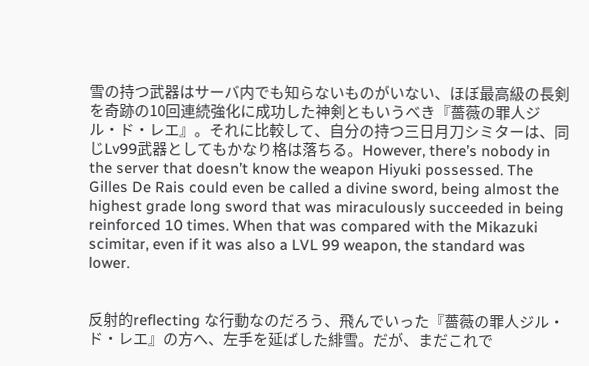雪の持つ武器はサーバ内でも知らないものがいない、ほぼ最高級の長剣を奇跡の10回連続強化に成功した神剣ともいうべき『薔薇の罪人ジル・ド・レエ』。それに比較して、自分の持つ三日月刀シミターは、同じLv99武器としてもかなり格は落ちる。However, there’s nobody in the server that doesn’t know the weapon Hiyuki possessed. The Gilles De Rais could even be called a divine sword, being almost the highest grade long sword that was miraculously succeeded in being reinforced 10 times. When that was compared with the Mikazuki scimitar, even if it was also a LVL 99 weapon, the standard was lower.


反射的reflecting な行動なのだろう、飛んでいった『薔薇の罪人ジル・ド・レエ』の方へ、左手を延ばした緋雪。だが、まだこれで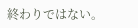終わりではない。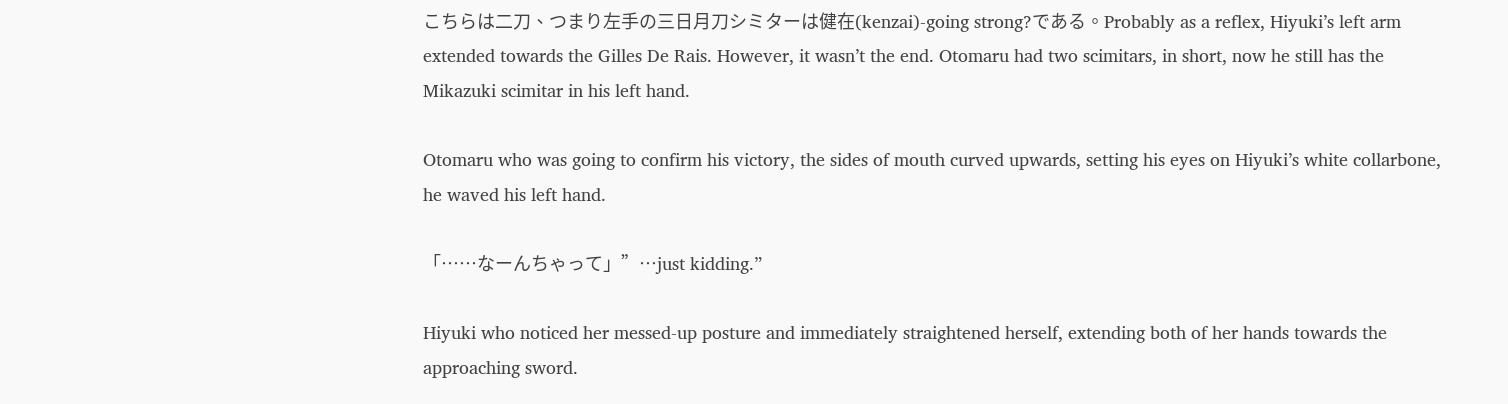こちらは二刀、つまり左手の三日月刀シミターは健在(kenzai)-going strong?である。Probably as a reflex, Hiyuki’s left arm extended towards the Gilles De Rais. However, it wasn’t the end. Otomaru had two scimitars, in short, now he still has the Mikazuki scimitar in his left hand.

Otomaru who was going to confirm his victory, the sides of mouth curved upwards, setting his eyes on Hiyuki’s white collarbone, he waved his left hand.

「……なーんちゃって」”…just kidding.”

Hiyuki who noticed her messed-up posture and immediately straightened herself, extending both of her hands towards the approaching sword.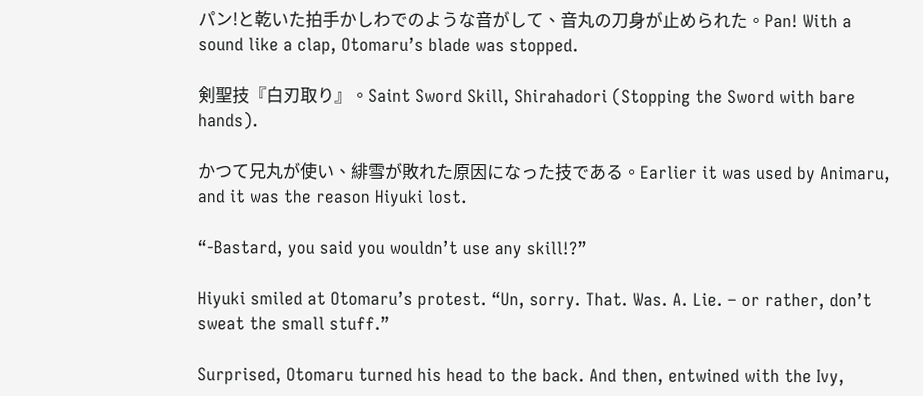パン!と乾いた拍手かしわでのような音がして、音丸の刀身が止められた。Pan! With a sound like a clap, Otomaru’s blade was stopped.

剣聖技『白刃取り』。Saint Sword Skill, Shirahadori (Stopping the Sword with bare hands).

かつて兄丸が使い、緋雪が敗れた原因になった技である。Earlier it was used by Animaru, and it was the reason Hiyuki lost.

“-Bastard, you said you wouldn’t use any skill!?”

Hiyuki smiled at Otomaru’s protest. “Un, sorry. That. Was. A. Lie. – or rather, don’t sweat the small stuff.”

Surprised, Otomaru turned his head to the back. And then, entwined with the Ivy,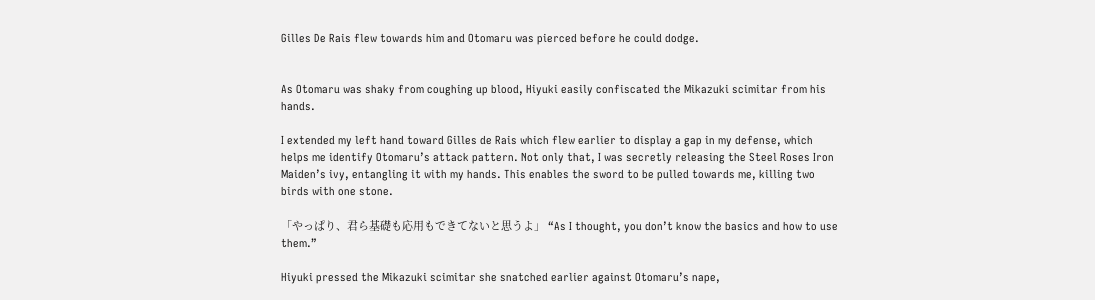Gilles De Rais flew towards him and Otomaru was pierced before he could dodge.


As Otomaru was shaky from coughing up blood, Hiyuki easily confiscated the Mikazuki scimitar from his hands.

I extended my left hand toward Gilles de Rais which flew earlier to display a gap in my defense, which helps me identify Otomaru’s attack pattern. Not only that, I was secretly releasing the Steel Roses Iron Maiden’s ivy, entangling it with my hands. This enables the sword to be pulled towards me, killing two birds with one stone.

「やっぱり、君ら基礎も応用もできてないと思うよ」 “As I thought, you don’t know the basics and how to use them.”

Hiyuki pressed the Mikazuki scimitar she snatched earlier against Otomaru’s nape,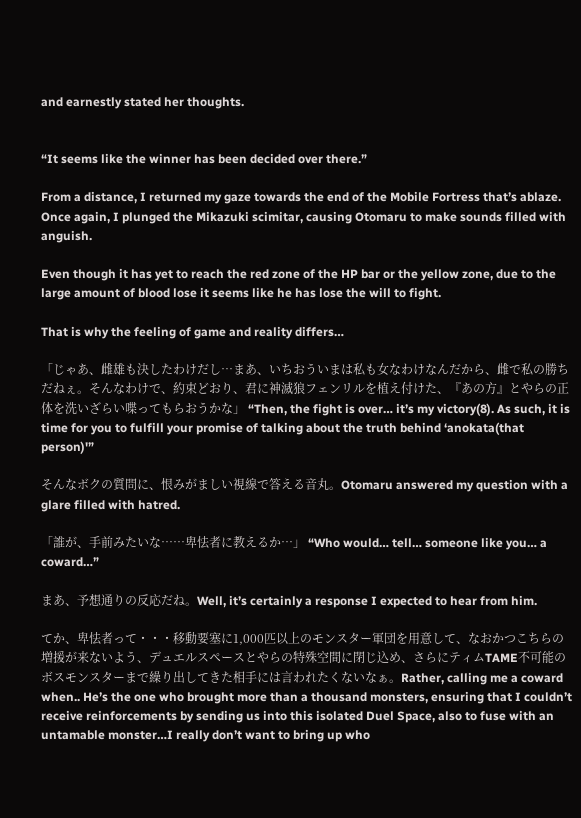and earnestly stated her thoughts.


“It seems like the winner has been decided over there.”

From a distance, I returned my gaze towards the end of the Mobile Fortress that’s ablaze. Once again, I plunged the Mikazuki scimitar, causing Otomaru to make sounds filled with anguish.

Even though it has yet to reach the red zone of the HP bar or the yellow zone, due to the large amount of blood lose it seems like he has lose the will to fight.

That is why the feeling of game and reality differs…

「じゃあ、雌雄も決したわけだし…まあ、いちおういまは私も女なわけなんだから、雌で私の勝ちだねぇ。そんなわけで、約束どおり、君に神滅狼フェンリルを植え付けた、『あの方』とやらの正体を洗いざらい喋ってもらおうかな」 “Then, the fight is over… it’s my victory(8). As such, it is time for you to fulfill your promise of talking about the truth behind ‘anokata(that person)'”

そんなボクの質問に、恨みがましい視線で答える音丸。Otomaru answered my question with a glare filled with hatred.

「誰が、手前みたいな……卑怯者に教えるか…」 “Who would… tell… someone like you… a coward…”

まあ、予想通りの反応だね。Well, it’s certainly a response I expected to hear from him.

てか、卑怯者って・・・移動要塞に1,000匹以上のモンスター軍団を用意して、なおかつこちらの増援が来ないよう、デュエルスペースとやらの特殊空間に閉じ込め、さらにティムTAME不可能のボスモンスターまで繰り出してきた相手には言われたくないなぁ。Rather, calling me a coward when.. He’s the one who brought more than a thousand monsters, ensuring that I couldn’t receive reinforcements by sending us into this isolated Duel Space, also to fuse with an untamable monster…I really don’t want to bring up who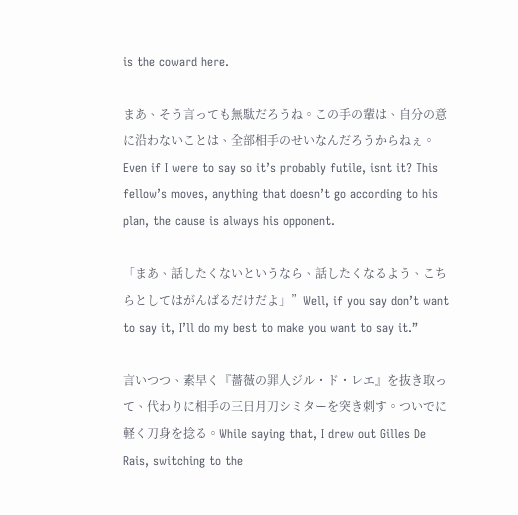is the coward here.

まあ、そう言っても無駄だろうね。この手の輩は、自分の意に沿わないことは、全部相手のせいなんだろうからねぇ。Even if I were to say so it’s probably futile, isnt it? This fellow’s moves, anything that doesn’t go according to his plan, the cause is always his opponent.

「まあ、話したくないというなら、話したくなるよう、こちらとしてはがんばるだけだよ」”Well, if you say don’t want to say it, I’ll do my best to make you want to say it.”

言いつつ、素早く『薔薇の罪人ジル・ド・レエ』を抜き取って、代わりに相手の三日月刀シミターを突き刺す。ついでに軽く刀身を捻る。While saying that, I drew out Gilles De Rais, switching to the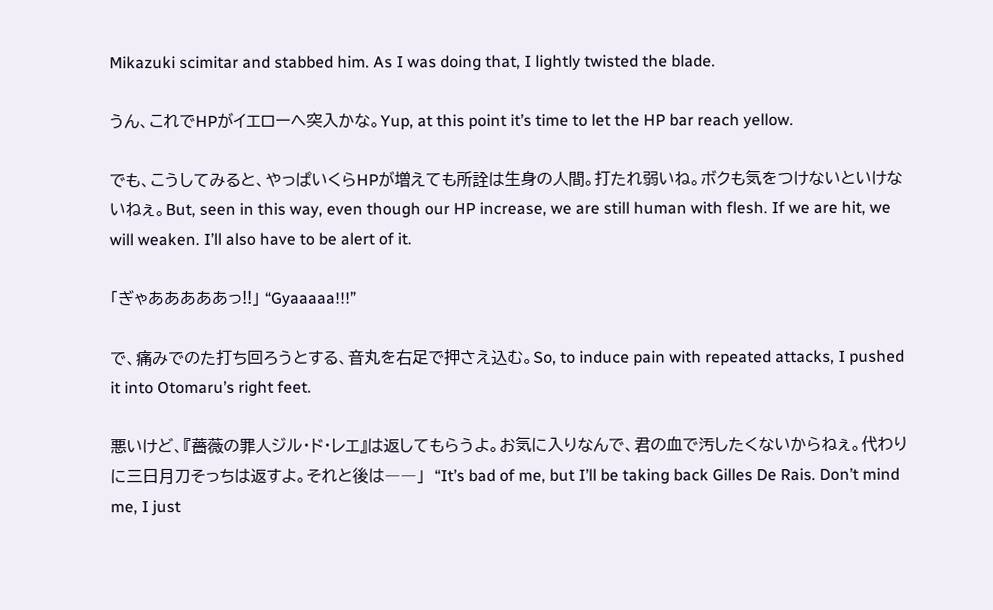Mikazuki scimitar and stabbed him. As I was doing that, I lightly twisted the blade.

うん、これでHPがイエローへ突入かな。Yup, at this point it’s time to let the HP bar reach yellow.

でも、こうしてみると、やっぱいくらHPが増えても所詮は生身の人間。打たれ弱いね。ボクも気をつけないといけないねぇ。But, seen in this way, even though our HP increase, we are still human with flesh. If we are hit, we will weaken. I’ll also have to be alert of it.

「ぎゃあああああっ!!」 “Gyaaaaa!!!”

で、痛みでのた打ち回ろうとする、音丸を右足で押さえ込む。So, to induce pain with repeated attacks, I pushed it into Otomaru’s right feet.

悪いけど、『薔薇の罪人ジル・ド・レエ』は返してもらうよ。お気に入りなんで、君の血で汚したくないからねぇ。代わりに三日月刀そっちは返すよ。それと後は――」  “It’s bad of me, but I’ll be taking back Gilles De Rais. Don’t mind me, I just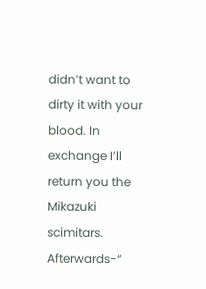didn’t want to dirty it with your blood. In exchange I’ll return you the Mikazuki scimitars.  Afterwards-“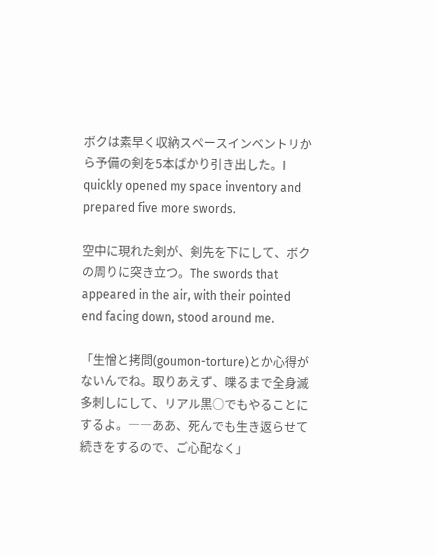ボクは素早く収納スペースインベントリから予備の剣を5本ばかり引き出した。I quickly opened my space inventory and prepared five more swords.

空中に現れた剣が、剣先を下にして、ボクの周りに突き立つ。The swords that appeared in the air, with their pointed end facing down, stood around me.

「生憎と拷問(goumon-torture)とか心得がないんでね。取りあえず、喋るまで全身滅多刺しにして、リアル黒○でもやることにするよ。――ああ、死んでも生き返らせて続きをするので、ご心配なく」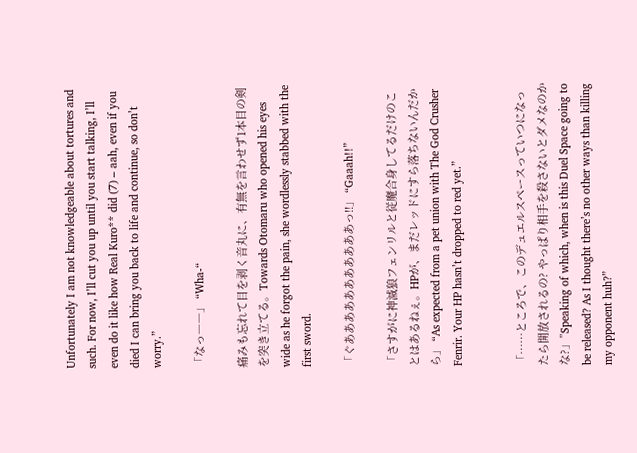Unfortunately I am not knowledgeable about tortures and such. For now, I’ll cut you up until you start talking, I’ll even do it like how Real Kuro** did (7) – aah, even if you died I can bring you back to life and continue, so don’t worry.”

「なっ――」 “Wha-“

痛みも忘れて目を剥く音丸に、有無を言わせず1本目の剣を突き立てる。Towards Otomaru who opened his eyes wide as he forgot the pain, she wordlessly stabbed with the first sword.

「ぐあああああああああああっ!!」 “Gaaah!!”

「さすがに神滅狼フェンリルと従魔合身してるだけのことはあるねぇ。HPが、まだレッドにすら落ちないんだから」 “As expected from a pet union with The God Crusher Fenrir. Your HP hasn’t dropped to red yet.”


「……ところで、このデュエルスペースっていつになったら開放されるの? やっぱり相手を殺さないとダメなのかな?」”Speaking of which, when is this Duel Space going to be released? As I thought there’s no other ways than killing my opponent huh?”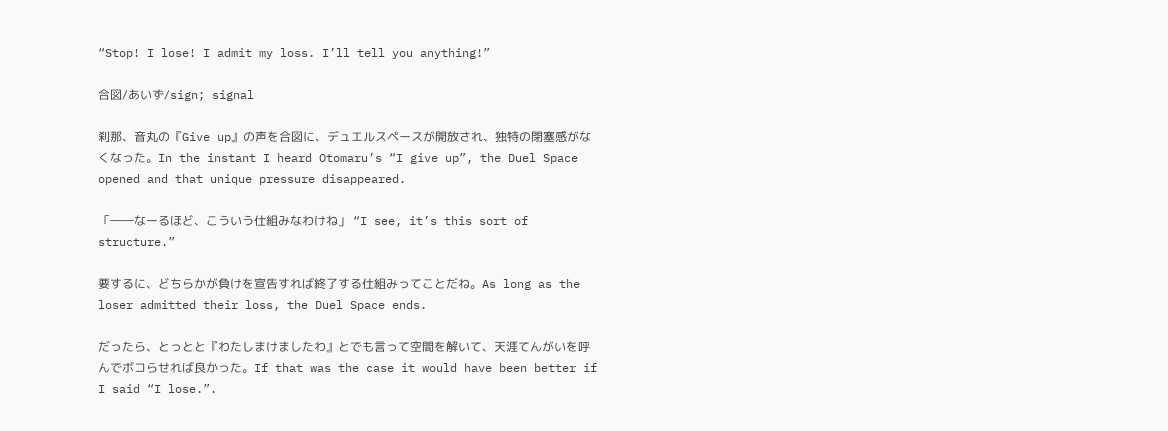“Stop! I lose! I admit my loss. I’ll tell you anything!”

合図/あいず/sign; signal

刹那、音丸の『Give up』の声を合図に、デュエルスペースが開放され、独特の閉塞感がなくなった。In the instant I heard Otomaru’s “I give up”, the Duel Space opened and that unique pressure disappeared.

「――なーるほど、こういう仕組みなわけね」 “I see, it’s this sort of structure.”

要するに、どちらかが負けを宣告すれば終了する仕組みってことだね。As long as the loser admitted their loss, the Duel Space ends.

だったら、とっとと『わたしまけましたわ』とでも言って空間を解いて、天涯てんがいを呼んでボコらせれば良かった。If that was the case it would have been better if I said “I lose.”.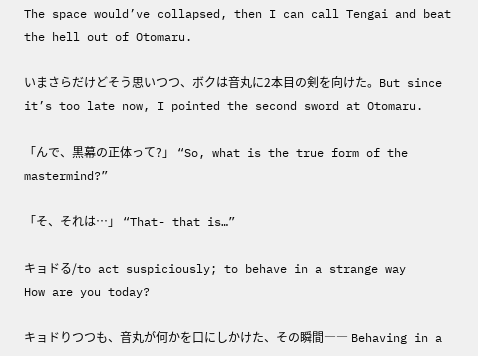The space would’ve collapsed, then I can call Tengai and beat the hell out of Otomaru.

いまさらだけどそう思いつつ、ボクは音丸に2本目の剣を向けた。But since it’s too late now, I pointed the second sword at Otomaru.

「んで、黒幕の正体って?」 “So, what is the true form of the mastermind?”

「そ、それは…」 “That- that is…”

キョドる/to act suspiciously; to behave in a strange way
How are you today?

キョドりつつも、音丸が何かを口にしかけた、その瞬間―― Behaving in a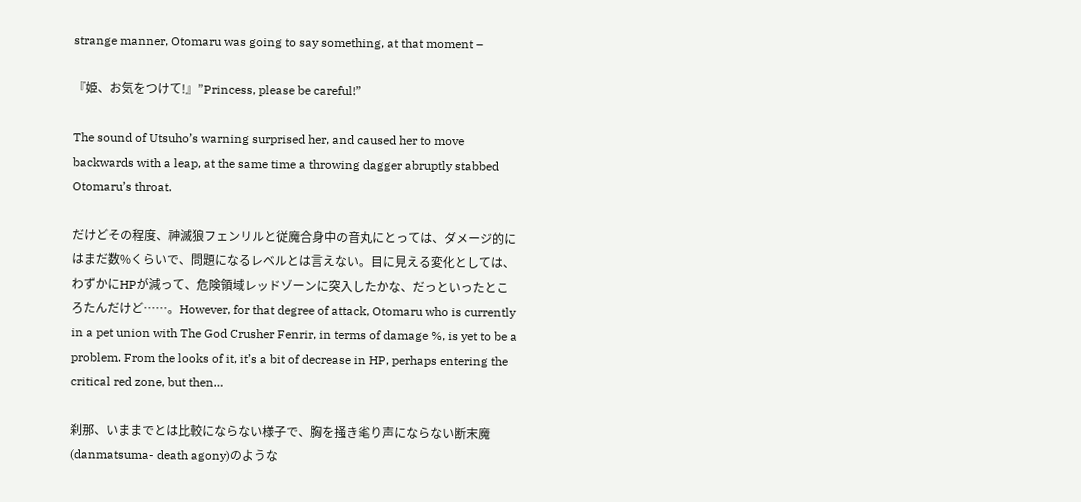strange manner, Otomaru was going to say something, at that moment –

『姫、お気をつけて!』”Princess, please be careful!”

The sound of Utsuho’s warning surprised her, and caused her to move backwards with a leap, at the same time a throwing dagger abruptly stabbed Otomaru’s throat.

だけどその程度、神滅狼フェンリルと従魔合身中の音丸にとっては、ダメージ的にはまだ数%くらいで、問題になるレベルとは言えない。目に見える変化としては、わずかにHPが減って、危険領域レッドゾーンに突入したかな、だっといったところたんだけど……。However, for that degree of attack, Otomaru who is currently in a pet union with The God Crusher Fenrir, in terms of damage %, is yet to be a problem. From the looks of it, it’s a bit of decrease in HP, perhaps entering the critical red zone, but then…

刹那、いままでとは比較にならない様子で、胸を掻き毟り声にならない断末魔(danmatsuma- death agony)のような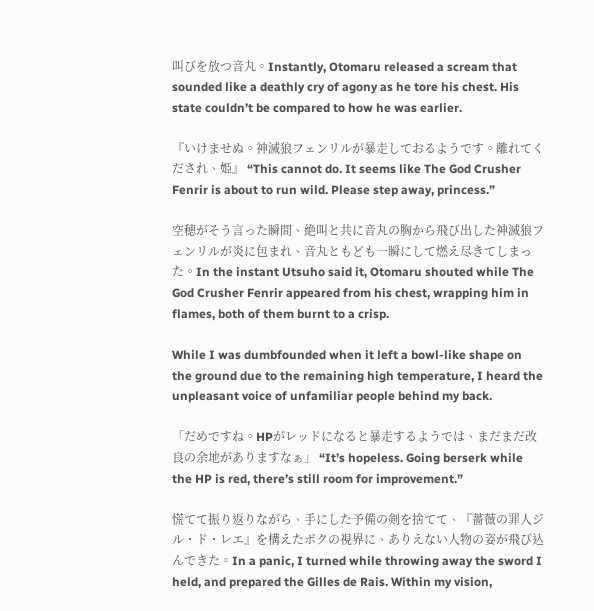叫びを放つ音丸。Instantly, Otomaru released a scream that sounded like a deathly cry of agony as he tore his chest. His state couldn’t be compared to how he was earlier.

『いけませぬ。神滅狼フェンリルが暴走しておるようです。離れてくだされ、姫』 “This cannot do. It seems like The God Crusher Fenrir is about to run wild. Please step away, princess.”

空穂がそう言った瞬間、絶叫と共に音丸の胸から飛び出した神滅狼フェンリルが炎に包まれ、音丸ともども一瞬にして燃え尽きてしまった。In the instant Utsuho said it, Otomaru shouted while The God Crusher Fenrir appeared from his chest, wrapping him in flames, both of them burnt to a crisp.

While I was dumbfounded when it left a bowl-like shape on the ground due to the remaining high temperature, I heard the unpleasant voice of unfamiliar people behind my back.

「だめですね。HPがレッドになると暴走するようでは、まだまだ改良の余地がありますなぁ」 “It’s hopeless. Going berserk while the HP is red, there’s still room for improvement.”

慌てて振り返りながら、手にした予備の剣を捨てて、『薔薇の罪人ジル・ド・レエ』を構えたボクの視界に、ありえない人物の姿が飛び込んできた。In a panic, I turned while throwing away the sword I held, and prepared the Gilles de Rais. Within my vision,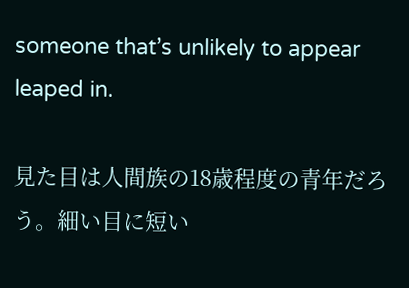someone that’s unlikely to appear leaped in.

見た目は人間族の18歳程度の青年だろう。細い目に短い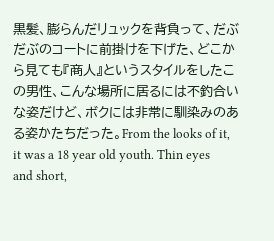黒髪、膨らんだリュックを背負って、だぶだぶのコートに前掛けを下げた、どこから見ても『商人』というスタイルをしたこの男性、こんな場所に居るには不釣合いな姿だけど、ボクには非常に馴染みのある姿かたちだった。From the looks of it, it was a 18 year old youth. Thin eyes and short,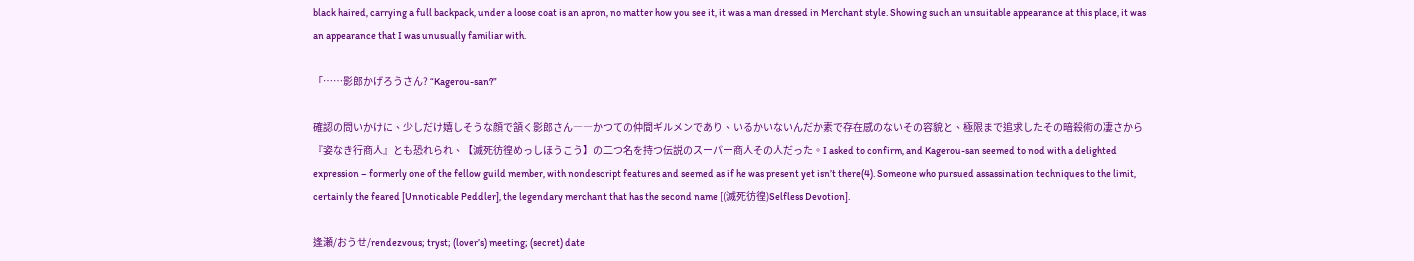black haired, carrying a full backpack, under a loose coat is an apron, no matter how you see it, it was a man dressed in Merchant style. Showing such an unsuitable appearance at this place, it was an appearance that I was unusually familiar with.

「……影郎かげろうさん? “Kagerou-san?”

確認の問いかけに、少しだけ嬉しそうな顔で頷く影郎さん――かつての仲間ギルメンであり、いるかいないんだか素で存在感のないその容貌と、極限まで追求したその暗殺術の凄さから『姿なき行商人』とも恐れられ、【滅死彷徨めっしほうこう】の二つ名を持つ伝説のスーパー商人その人だった。I asked to confirm, and Kagerou-san seemed to nod with a delighted expression – formerly one of the fellow guild member, with nondescript features and seemed as if he was present yet isn’t there(4). Someone who pursued assassination techniques to the limit, certainly the feared [Unnoticable Peddler], the legendary merchant that has the second name [(滅死彷徨)Selfless Devotion].

逢瀬/おうせ/rendezvous; tryst; (lover’s) meeting; (secret) date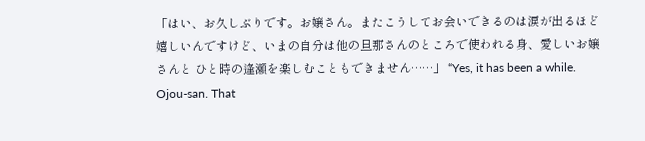「はい、お久しぶりです。お嬢さん。またこうしてお会いできるのは涙が出るほど嬉しいんですけど、いまの自分は他の旦那さんのところで使われる身、愛しいお嬢さんと ひと時の逢瀬を楽しむこともできません……」 “Yes, it has been a while. Ojou-san. That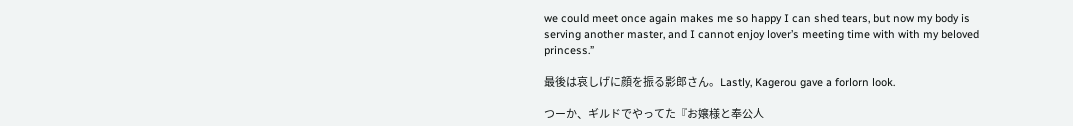we could meet once again makes me so happy I can shed tears, but now my body is serving another master, and I cannot enjoy lover’s meeting time with with my beloved princess.”

最後は哀しげに顔を振る影郎さん。Lastly, Kagerou gave a forlorn look.

つーか、ギルドでやってた『お嬢様と奉公人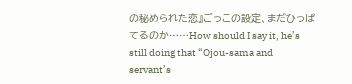の秘められた恋』ごっこの設定、まだひっぱてるのか……How should I say it, he’s still doing that “Ojou-sama and servant’s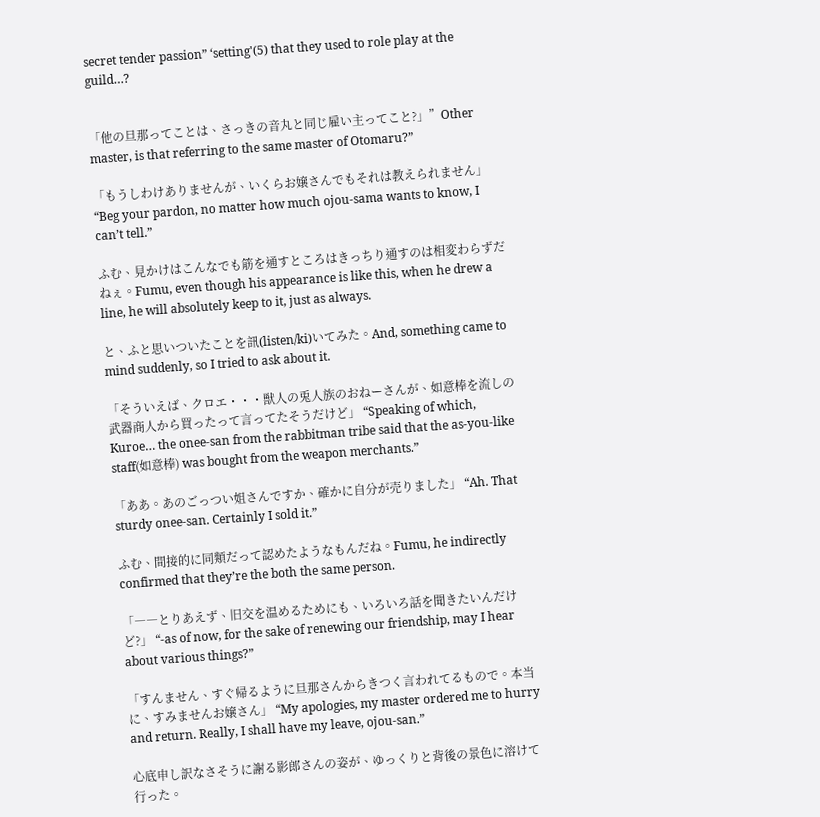secret tender passion” ‘setting'(5) that they used to role play at the guild…?


「他の旦那ってことは、さっきの音丸と同じ雇い主ってこと?」”Other master, is that referring to the same master of Otomaru?”

「もうしわけありませんが、いくらお嬢さんでもそれは教えられません」 “Beg your pardon, no matter how much ojou-sama wants to know, I can’t tell.”

ふむ、見かけはこんなでも筋を通すところはきっちり通すのは相変わらずだねぇ。Fumu, even though his appearance is like this, when he drew a line, he will absolutely keep to it, just as always.

と、ふと思いついたことを訊(listen/ki)いてみた。And, something came to mind suddenly, so I tried to ask about it.

「そういえば、クロエ・・・獣人の兎人族のおねーさんが、如意棒を流しの武器商人から買ったって言ってたそうだけど」 “Speaking of which, Kuroe… the onee-san from the rabbitman tribe said that the as-you-like staff(如意棒) was bought from the weapon merchants.”

「ああ。あのごっつい姐さんですか、確かに自分が売りました」 “Ah. That sturdy onee-san. Certainly I sold it.”

ふむ、間接的に同類だって認めたようなもんだね。Fumu, he indirectly confirmed that they’re the both the same person.

「――とりあえず、旧交を温めるためにも、いろいろ話を聞きたいんだけど?」 “-as of now, for the sake of renewing our friendship, may I hear about various things?”

「すんません、すぐ帰るように旦那さんからきつく言われてるもので。本当に、すみませんお嬢さん」 “My apologies, my master ordered me to hurry and return. Really, I shall have my leave, ojou-san.”

心底申し訳なさそうに謝る影郎さんの姿が、ゆっくりと背後の景色に溶けて行った。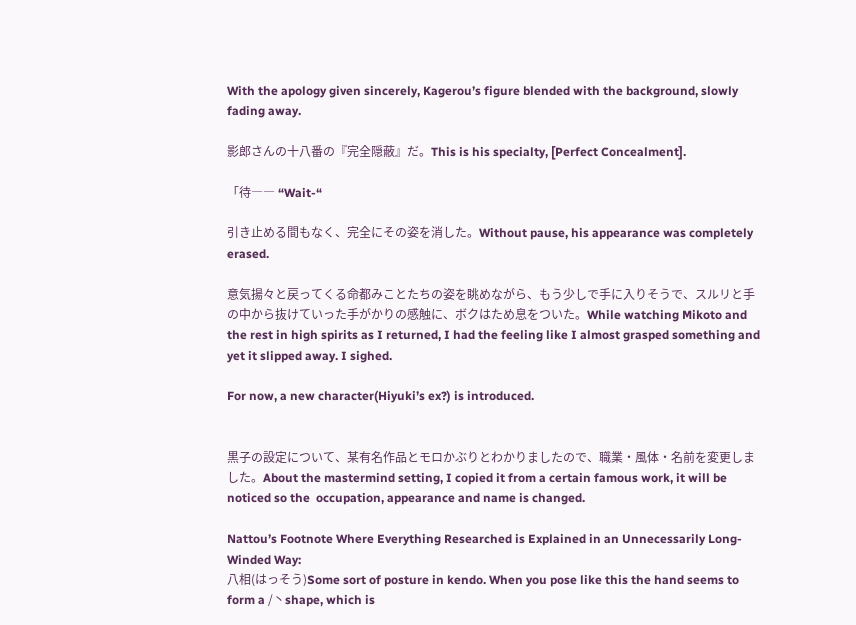With the apology given sincerely, Kagerou’s figure blended with the background, slowly fading away.

影郎さんの十八番の『完全隠蔽』だ。This is his specialty, [Perfect Concealment].

「待―― “Wait-“

引き止める間もなく、完全にその姿を消した。Without pause, his appearance was completely erased.

意気揚々と戻ってくる命都みことたちの姿を眺めながら、もう少しで手に入りそうで、スルリと手の中から抜けていった手がかりの感触に、ボクはため息をついた。While watching Mikoto and the rest in high spirits as I returned, I had the feeling like I almost grasped something and yet it slipped away. I sighed.

For now, a new character(Hiyuki’s ex?) is introduced.


黒子の設定について、某有名作品とモロかぶりとわかりましたので、職業・風体・名前を変更しました。About the mastermind setting, I copied it from a certain famous work, it will be noticed so the  occupation, appearance and name is changed.

Nattou’s Footnote Where Everything Researched is Explained in an Unnecessarily Long-Winded Way:
八相(はっそう)Some sort of posture in kendo. When you pose like this the hand seems to form a /丶shape, which is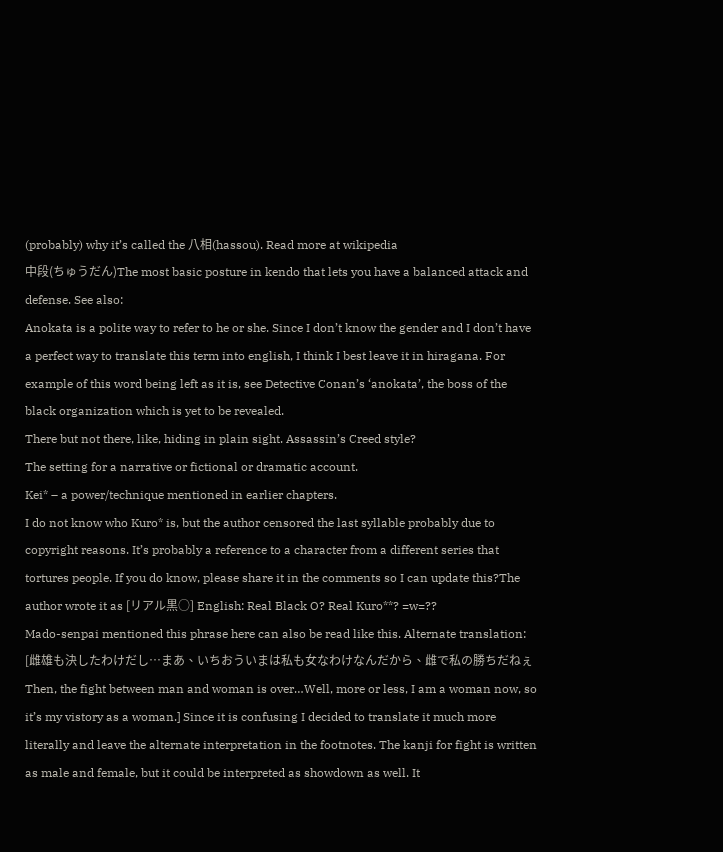(probably) why it’s called the 八相(hassou). Read more at wikipedia
中段(ちゅうだん)The most basic posture in kendo that lets you have a balanced attack and defense. See also:
Anokata is a polite way to refer to he or she. Since I don’t know the gender and I don’t have a perfect way to translate this term into english, I think I best leave it in hiragana. For example of this word being left as it is, see Detective Conan’s ‘anokata’, the boss of the black organization which is yet to be revealed.
There but not there, like, hiding in plain sight. Assassin’s Creed style?
The setting for a narrative or fictional or dramatic account.
Kei* – a power/technique mentioned in earlier chapters.
I do not know who Kuro* is, but the author censored the last syllable probably due to copyright reasons. It’s probably a reference to a character from a different series that tortures people. If you do know, please share it in the comments so I can update this?The author wrote it as [リアル黒○] English: Real Black O? Real Kuro**? =w=??
Mado-senpai mentioned this phrase here can also be read like this. Alternate translation: [雌雄も決したわけだし…まあ、いちおういまは私も女なわけなんだから、雌で私の勝ちだねぇThen, the fight between man and woman is over…Well, more or less, I am a woman now, so it’s my vistory as a woman.] Since it is confusing I decided to translate it much more literally and leave the alternate interpretation in the footnotes. The kanji for fight is written as male and female, but it could be interpreted as showdown as well. It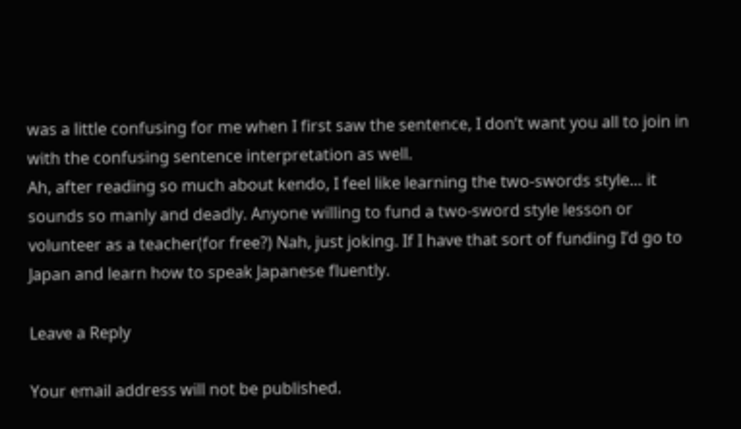was a little confusing for me when I first saw the sentence, I don’t want you all to join in with the confusing sentence interpretation as well.
Ah, after reading so much about kendo, I feel like learning the two-swords style… it sounds so manly and deadly. Anyone willing to fund a two-sword style lesson or volunteer as a teacher(for free?) Nah, just joking. If I have that sort of funding I’d go to Japan and learn how to speak Japanese fluently.

Leave a Reply

Your email address will not be published.